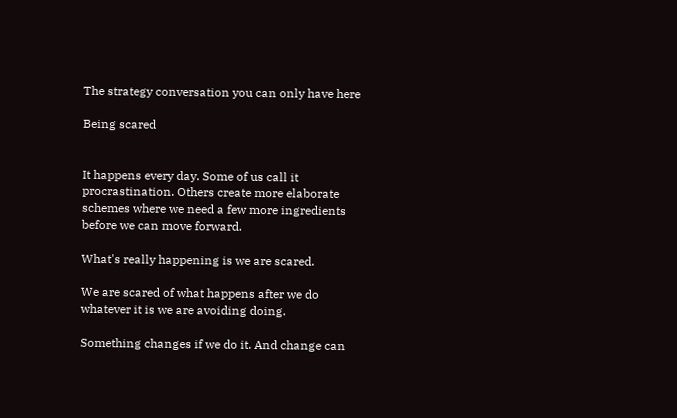The strategy conversation you can only have here

Being scared


It happens every day. Some of us call it procrastination. Others create more elaborate schemes where we need a few more ingredients before we can move forward.

What's really happening is we are scared.

We are scared of what happens after we do whatever it is we are avoiding doing.

Something changes if we do it. And change can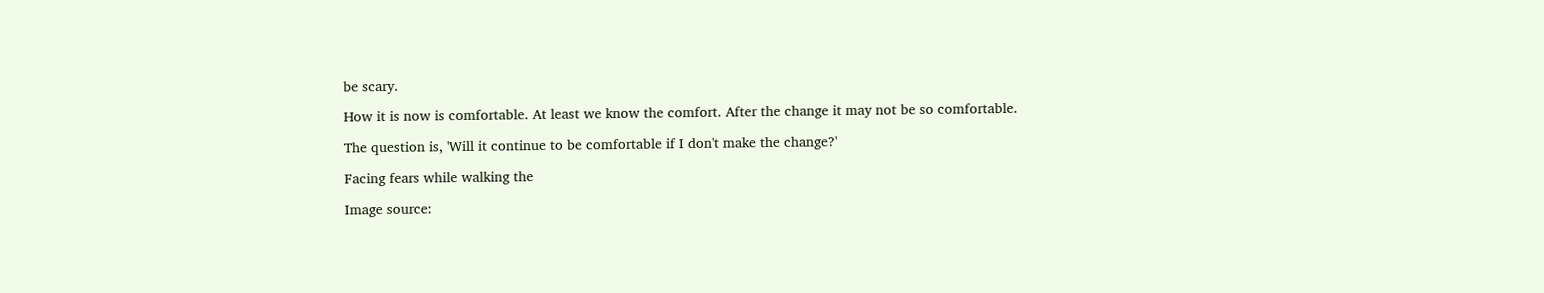be scary.

How it is now is comfortable. At least we know the comfort. After the change it may not be so comfortable.

The question is, 'Will it continue to be comfortable if I don't make the change?'

Facing fears while walking the

Image source: